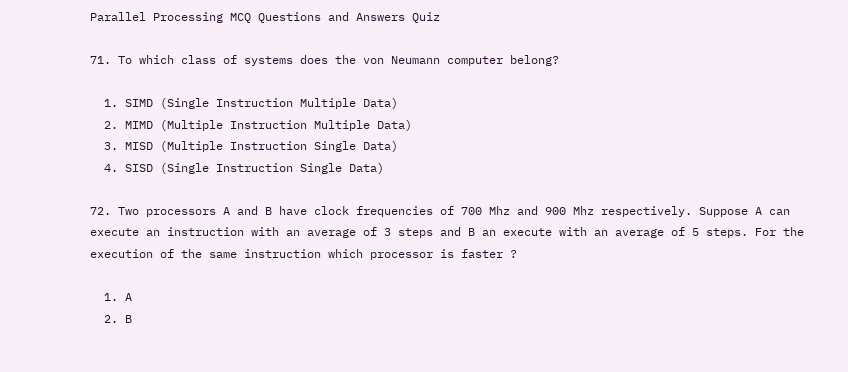Parallel Processing MCQ Questions and Answers Quiz

71. To which class of systems does the von Neumann computer belong?

  1. SIMD (Single Instruction Multiple Data)
  2. MIMD (Multiple Instruction Multiple Data)
  3. MISD (Multiple Instruction Single Data)
  4. SISD (Single Instruction Single Data)

72. Two processors A and B have clock frequencies of 700 Mhz and 900 Mhz respectively. Suppose A can execute an instruction with an average of 3 steps and B an execute with an average of 5 steps. For the execution of the same instruction which processor is faster ?

  1. A
  2. B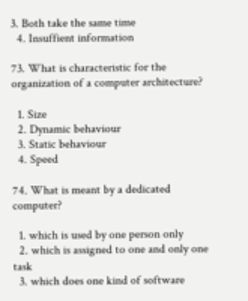3. Both take the same time
  4. Insuffient information

73. What is characteristic for the organization of a computer architecture?

  1. Size
  2. Dynamic behaviour
  3. Static behaviour
  4. Speed

74. What is meant by a dedicated computer?

  1. which is used by one person only
  2. which is assigned to one and only one task
  3. which does one kind of software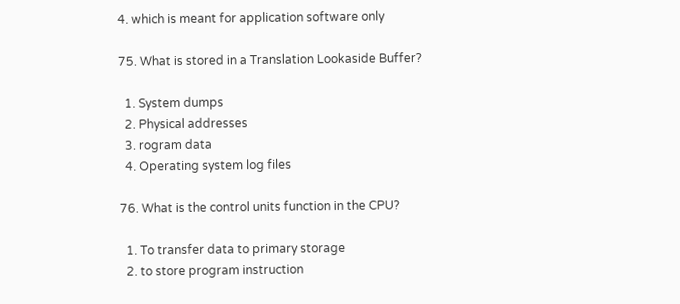4. which is meant for application software only

75. What is stored in a Translation Lookaside Buffer?

  1. System dumps
  2. Physical addresses
  3. rogram data
  4. Operating system log files

76. What is the control units function in the CPU?

  1. To transfer data to primary storage
  2. to store program instruction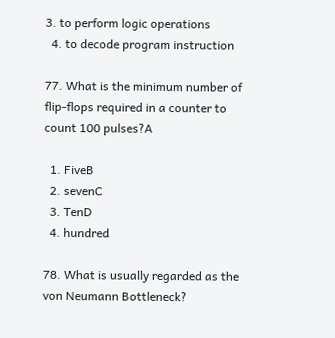3. to perform logic operations
  4. to decode program instruction

77. What is the minimum number of flip-flops required in a counter to count 100 pulses?A

  1. FiveB
  2. sevenC
  3. TenD
  4. hundred

78. What is usually regarded as the von Neumann Bottleneck?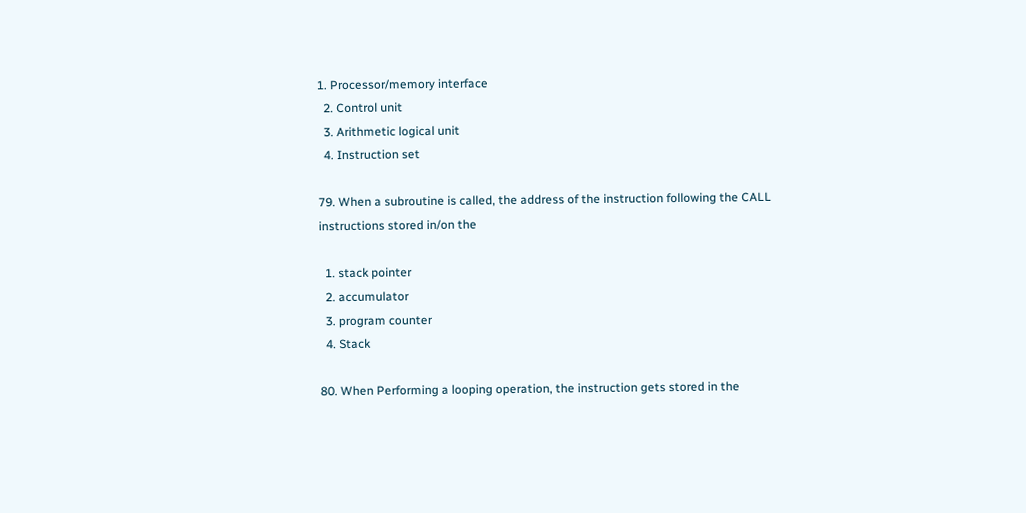1. Processor/memory interface
  2. Control unit
  3. Arithmetic logical unit
  4. Instruction set

79. When a subroutine is called, the address of the instruction following the CALL instructions stored in/on the

  1. stack pointer
  2. accumulator
  3. program counter
  4. Stack

80. When Performing a looping operation, the instruction gets stored in the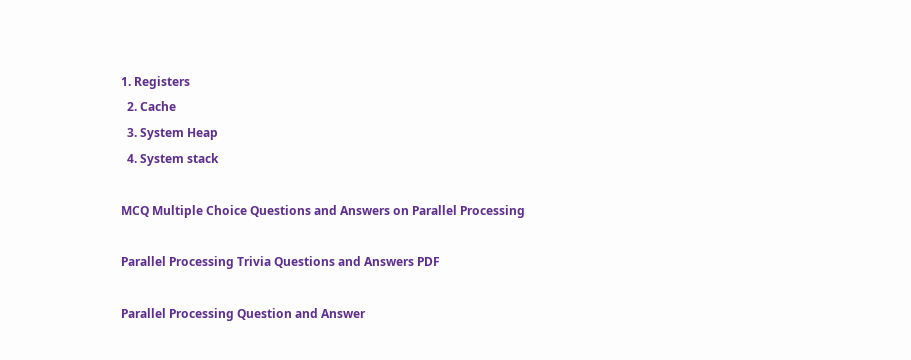1. Registers
  2. Cache
  3. System Heap
  4. System stack

MCQ Multiple Choice Questions and Answers on Parallel Processing

Parallel Processing Trivia Questions and Answers PDF

Parallel Processing Question and Answer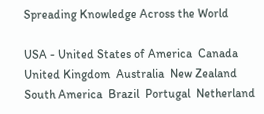Spreading Knowledge Across the World

USA - United States of America  Canada  United Kingdom  Australia  New Zealand  South America  Brazil  Portugal  Netherland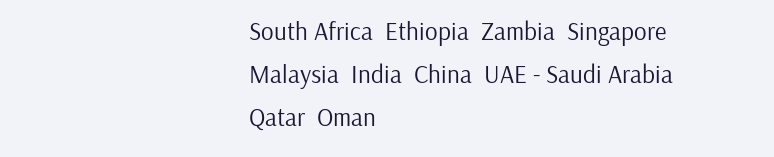South Africa  Ethiopia  Zambia  Singapore  Malaysia  India  China  UAE - Saudi Arabia  Qatar  Oman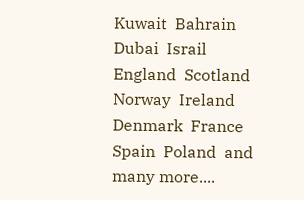Kuwait  Bahrain  Dubai  Israil  England  Scotland  Norway  Ireland  Denmark  France  Spain  Poland  and many more....